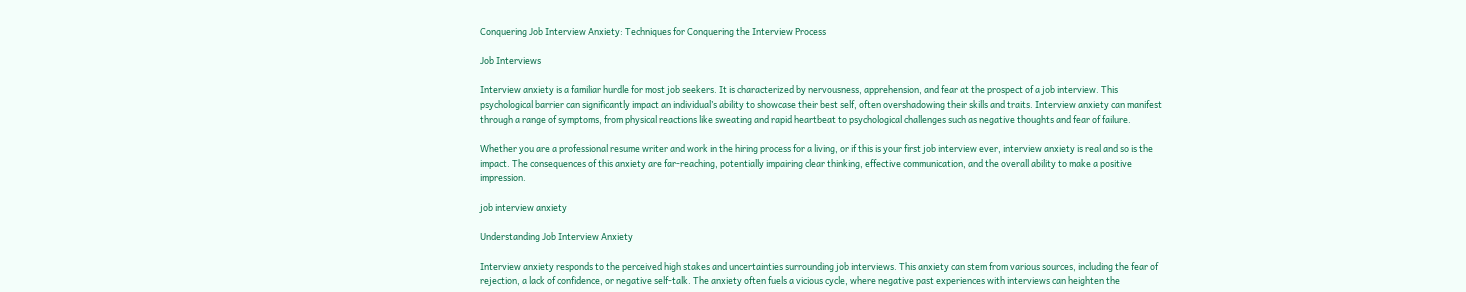Conquering Job Interview Anxiety: Techniques for Conquering the Interview Process

Job Interviews

Interview anxiety is a familiar hurdle for most job seekers. It is characterized by nervousness, apprehension, and fear at the prospect of a job interview. This psychological barrier can significantly impact an individual’s ability to showcase their best self, often overshadowing their skills and traits. Interview anxiety can manifest through a range of symptoms, from physical reactions like sweating and rapid heartbeat to psychological challenges such as negative thoughts and fear of failure.

Whether you are a professional resume writer and work in the hiring process for a living, or if this is your first job interview ever, interview anxiety is real and so is the impact. The consequences of this anxiety are far-reaching, potentially impairing clear thinking, effective communication, and the overall ability to make a positive impression.

job interview anxiety

Understanding Job Interview Anxiety

Interview anxiety responds to the perceived high stakes and uncertainties surrounding job interviews. This anxiety can stem from various sources, including the fear of rejection, a lack of confidence, or negative self-talk. The anxiety often fuels a vicious cycle, where negative past experiences with interviews can heighten the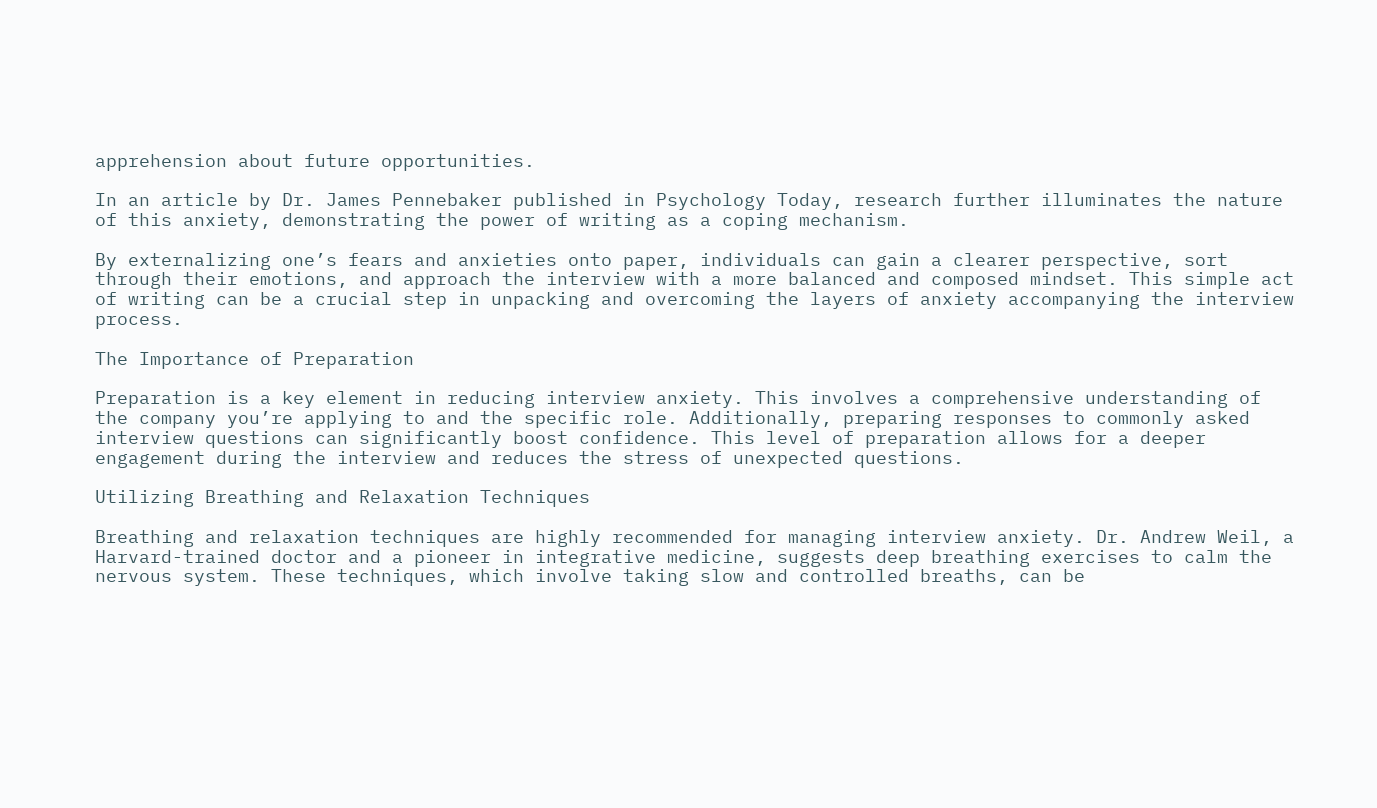apprehension about future opportunities.

In an article by Dr. James Pennebaker published in Psychology Today, research further illuminates the nature of this anxiety, demonstrating the power of writing as a coping mechanism.

By externalizing one’s fears and anxieties onto paper, individuals can gain a clearer perspective, sort through their emotions, and approach the interview with a more balanced and composed mindset. This simple act of writing can be a crucial step in unpacking and overcoming the layers of anxiety accompanying the interview process.

The Importance of Preparation

Preparation is a key element in reducing interview anxiety. This involves a comprehensive understanding of the company you’re applying to and the specific role. Additionally, preparing responses to commonly asked interview questions can significantly boost confidence. This level of preparation allows for a deeper engagement during the interview and reduces the stress of unexpected questions.

Utilizing Breathing and Relaxation Techniques

Breathing and relaxation techniques are highly recommended for managing interview anxiety. Dr. Andrew Weil, a Harvard-trained doctor and a pioneer in integrative medicine, suggests deep breathing exercises to calm the nervous system. These techniques, which involve taking slow and controlled breaths, can be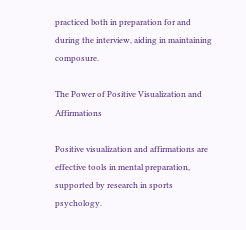practiced both in preparation for and during the interview, aiding in maintaining composure.

The Power of Positive Visualization and Affirmations

Positive visualization and affirmations are effective tools in mental preparation, supported by research in sports psychology.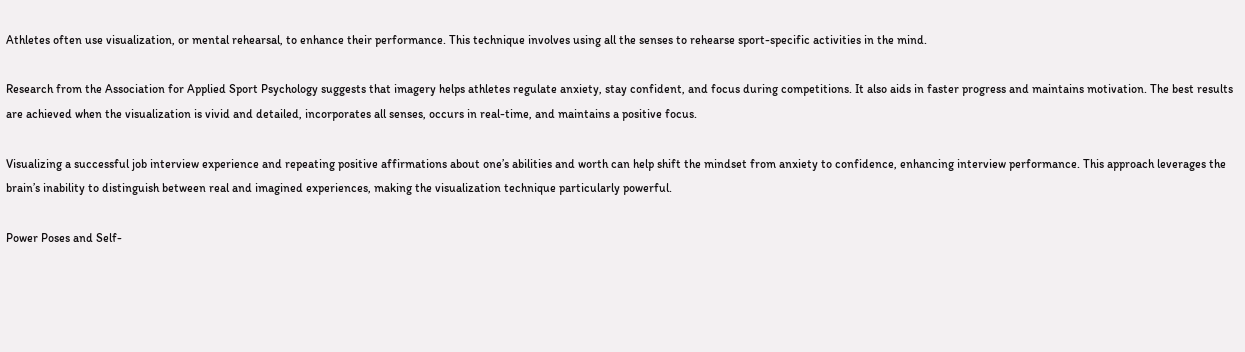Athletes often use visualization, or mental rehearsal, to enhance their performance. This technique involves using all the senses to rehearse sport-specific activities in the mind.

Research from the Association for Applied Sport Psychology suggests that imagery helps athletes regulate anxiety, stay confident, and focus during competitions. It also aids in faster progress and maintains motivation. The best results are achieved when the visualization is vivid and detailed, incorporates all senses, occurs in real-time, and maintains a positive focus.

Visualizing a successful job interview experience and repeating positive affirmations about one’s abilities and worth can help shift the mindset from anxiety to confidence, enhancing interview performance. This approach leverages the brain’s inability to distinguish between real and imagined experiences, making the visualization technique particularly powerful.

Power Poses and Self-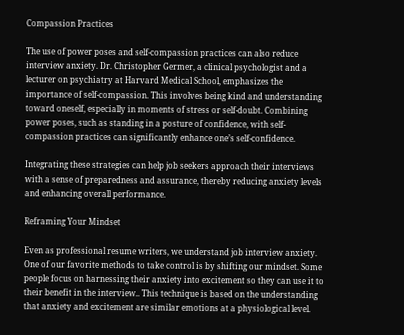Compassion Practices

The use of power poses and self-compassion practices can also reduce interview anxiety. Dr. Christopher Germer, a clinical psychologist and a lecturer on psychiatry at Harvard Medical School, emphasizes the importance of self-compassion. This involves being kind and understanding toward oneself, especially in moments of stress or self-doubt. Combining power poses, such as standing in a posture of confidence, with self-compassion practices can significantly enhance one’s self-confidence.

Integrating these strategies can help job seekers approach their interviews with a sense of preparedness and assurance, thereby reducing anxiety levels and enhancing overall performance.

Reframing Your Mindset

Even as professional resume writers, we understand job interview anxiety. One of our favorite methods to take control is by shifting our mindset. Some people focus on harnessing their anxiety into excitement so they can use it to their benefit in the interview.. This technique is based on the understanding that anxiety and excitement are similar emotions at a physiological level.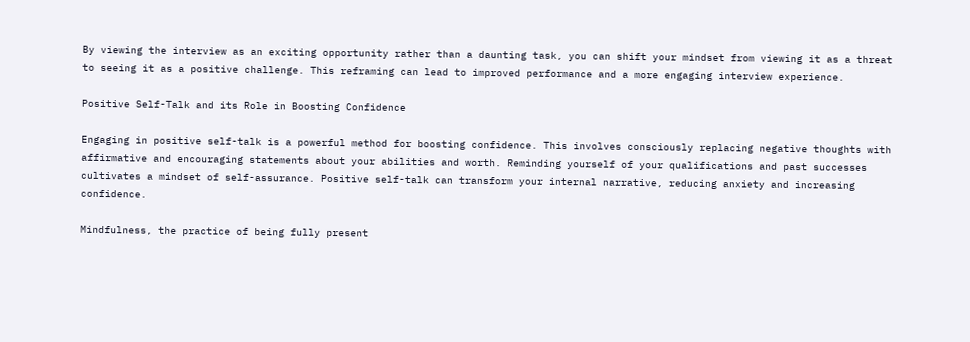By viewing the interview as an exciting opportunity rather than a daunting task, you can shift your mindset from viewing it as a threat to seeing it as a positive challenge. This reframing can lead to improved performance and a more engaging interview experience.

Positive Self-Talk and its Role in Boosting Confidence

Engaging in positive self-talk is a powerful method for boosting confidence. This involves consciously replacing negative thoughts with affirmative and encouraging statements about your abilities and worth. Reminding yourself of your qualifications and past successes cultivates a mindset of self-assurance. Positive self-talk can transform your internal narrative, reducing anxiety and increasing confidence.

Mindfulness, the practice of being fully present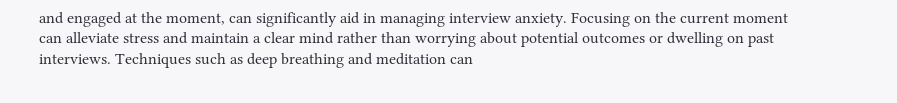and engaged at the moment, can significantly aid in managing interview anxiety. Focusing on the current moment can alleviate stress and maintain a clear mind rather than worrying about potential outcomes or dwelling on past interviews. Techniques such as deep breathing and meditation can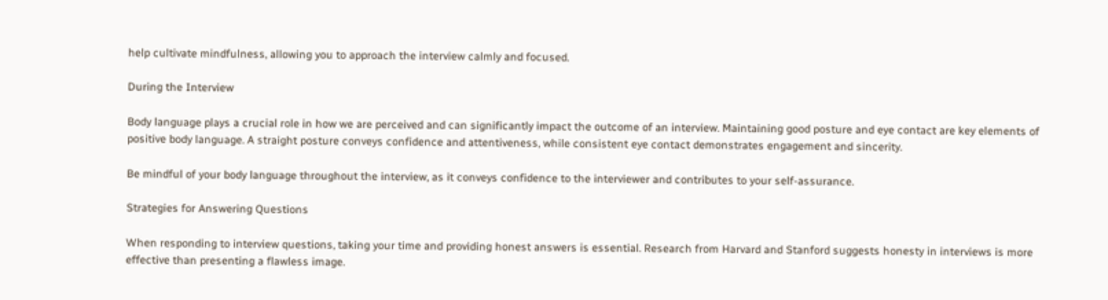help cultivate mindfulness, allowing you to approach the interview calmly and focused.

During the Interview

Body language plays a crucial role in how we are perceived and can significantly impact the outcome of an interview. Maintaining good posture and eye contact are key elements of positive body language. A straight posture conveys confidence and attentiveness, while consistent eye contact demonstrates engagement and sincerity.

Be mindful of your body language throughout the interview, as it conveys confidence to the interviewer and contributes to your self-assurance.

Strategies for Answering Questions

When responding to interview questions, taking your time and providing honest answers is essential. Research from Harvard and Stanford suggests honesty in interviews is more effective than presenting a flawless image.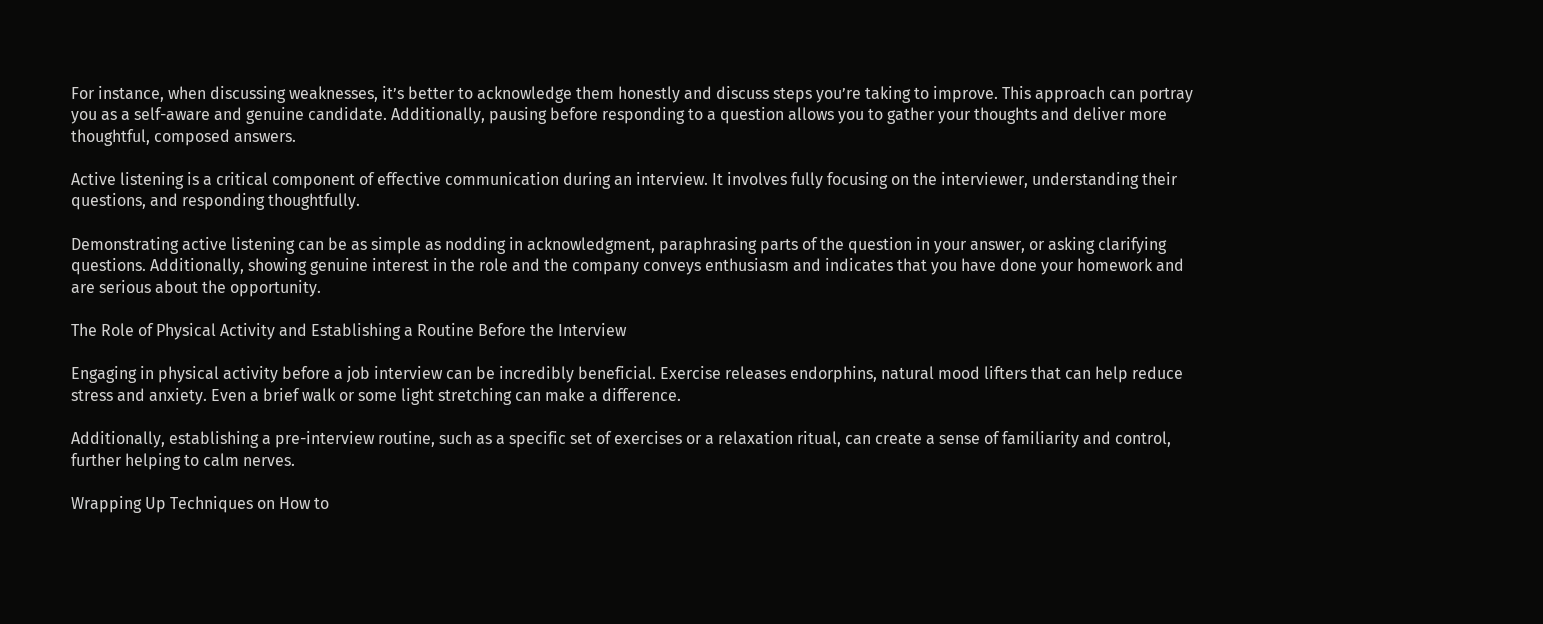For instance, when discussing weaknesses, it’s better to acknowledge them honestly and discuss steps you’re taking to improve. This approach can portray you as a self-aware and genuine candidate. Additionally, pausing before responding to a question allows you to gather your thoughts and deliver more thoughtful, composed answers.

Active listening is a critical component of effective communication during an interview. It involves fully focusing on the interviewer, understanding their questions, and responding thoughtfully.

Demonstrating active listening can be as simple as nodding in acknowledgment, paraphrasing parts of the question in your answer, or asking clarifying questions. Additionally, showing genuine interest in the role and the company conveys enthusiasm and indicates that you have done your homework and are serious about the opportunity.

The Role of Physical Activity and Establishing a Routine Before the Interview

Engaging in physical activity before a job interview can be incredibly beneficial. Exercise releases endorphins, natural mood lifters that can help reduce stress and anxiety. Even a brief walk or some light stretching can make a difference.

Additionally, establishing a pre-interview routine, such as a specific set of exercises or a relaxation ritual, can create a sense of familiarity and control, further helping to calm nerves.

Wrapping Up Techniques on How to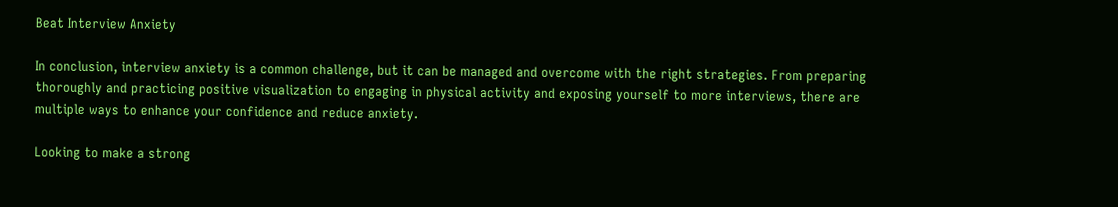Beat Interview Anxiety

In conclusion, interview anxiety is a common challenge, but it can be managed and overcome with the right strategies. From preparing thoroughly and practicing positive visualization to engaging in physical activity and exposing yourself to more interviews, there are multiple ways to enhance your confidence and reduce anxiety.

Looking to make a strong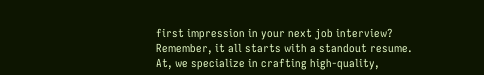first impression in your next job interview? Remember, it all starts with a standout resume. At, we specialize in crafting high-quality,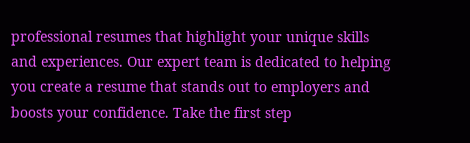professional resumes that highlight your unique skills and experiences. Our expert team is dedicated to helping you create a resume that stands out to employers and boosts your confidence. Take the first step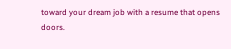toward your dream job with a resume that opens doors.